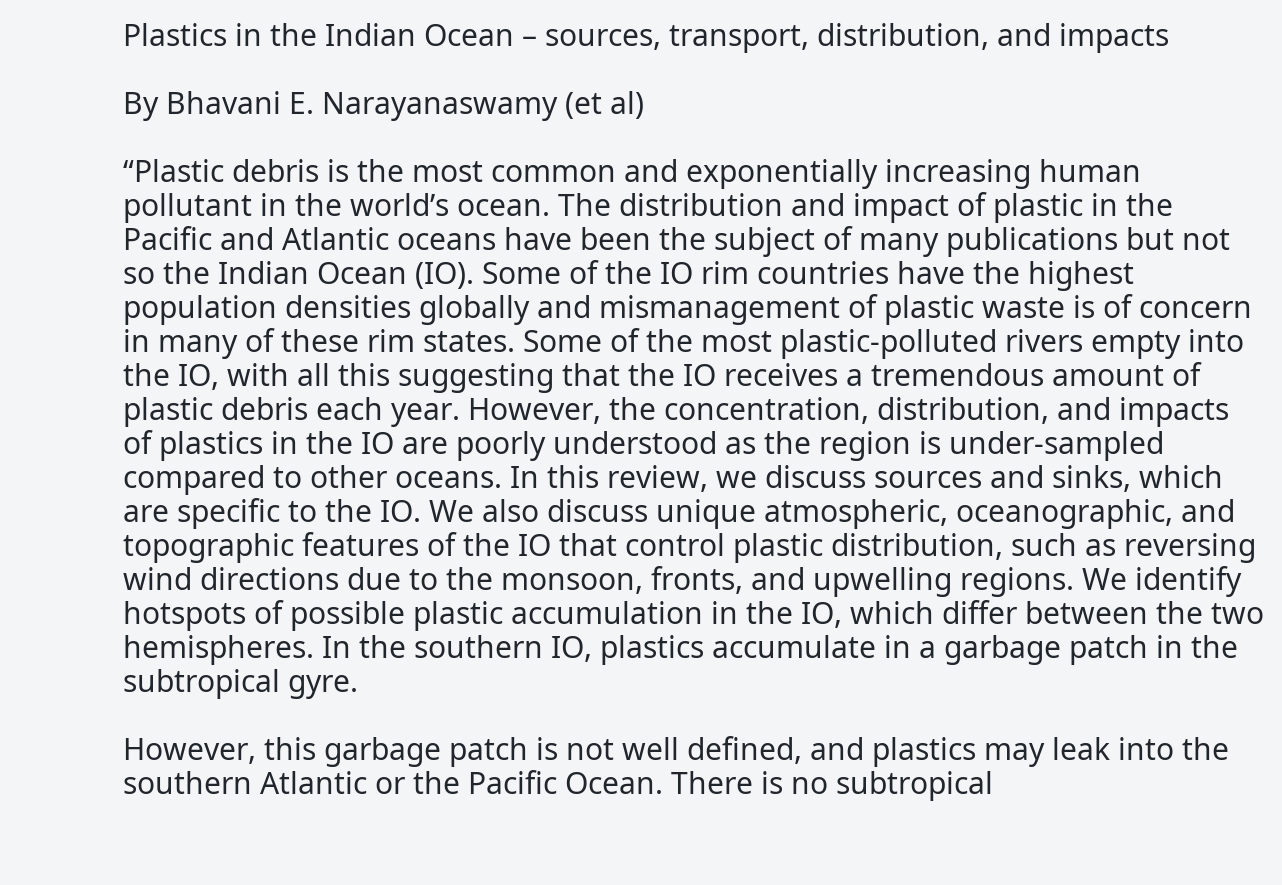Plastics in the Indian Ocean – sources, transport, distribution, and impacts

By Bhavani E. Narayanaswamy (et al)

“Plastic debris is the most common and exponentially increasing human pollutant in the world’s ocean. The distribution and impact of plastic in the Pacific and Atlantic oceans have been the subject of many publications but not so the Indian Ocean (IO). Some of the IO rim countries have the highest population densities globally and mismanagement of plastic waste is of concern in many of these rim states. Some of the most plastic-polluted rivers empty into the IO, with all this suggesting that the IO receives a tremendous amount of plastic debris each year. However, the concentration, distribution, and impacts of plastics in the IO are poorly understood as the region is under-sampled compared to other oceans. In this review, we discuss sources and sinks, which are specific to the IO. We also discuss unique atmospheric, oceanographic, and topographic features of the IO that control plastic distribution, such as reversing wind directions due to the monsoon, fronts, and upwelling regions. We identify hotspots of possible plastic accumulation in the IO, which differ between the two hemispheres. In the southern IO, plastics accumulate in a garbage patch in the subtropical gyre.

However, this garbage patch is not well defined, and plastics may leak into the southern Atlantic or the Pacific Ocean. There is no subtropical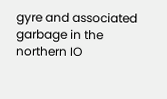gyre and associated garbage in the northern IO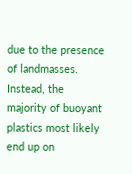due to the presence of landmasses. Instead, the majority of buoyant plastics most likely end up on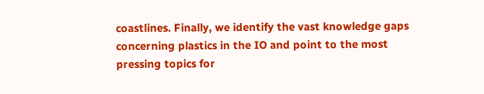coastlines. Finally, we identify the vast knowledge gaps concerning plastics in the IO and point to the most pressing topics for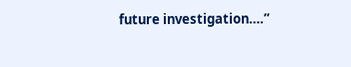future investigation….”